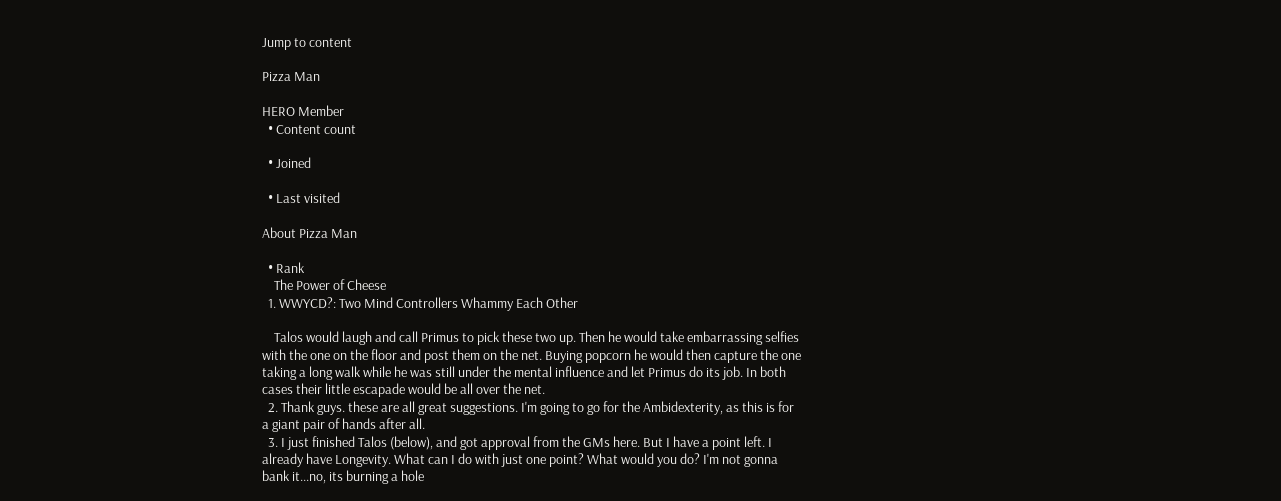Jump to content

Pizza Man

HERO Member
  • Content count

  • Joined

  • Last visited

About Pizza Man

  • Rank
    The Power of Cheese
  1. WWYCD?: Two Mind Controllers Whammy Each Other

    Talos would laugh and call Primus to pick these two up. Then he would take embarrassing selfies with the one on the floor and post them on the net. Buying popcorn he would then capture the one taking a long walk while he was still under the mental influence and let Primus do its job. In both cases their little escapade would be all over the net.
  2. Thank guys. these are all great suggestions. I'm going to go for the Ambidexterity, as this is for a giant pair of hands after all.
  3. I just finished Talos (below), and got approval from the GMs here. But I have a point left. I already have Longevity. What can I do with just one point? What would you do? I'm not gonna bank it...no, its burning a hole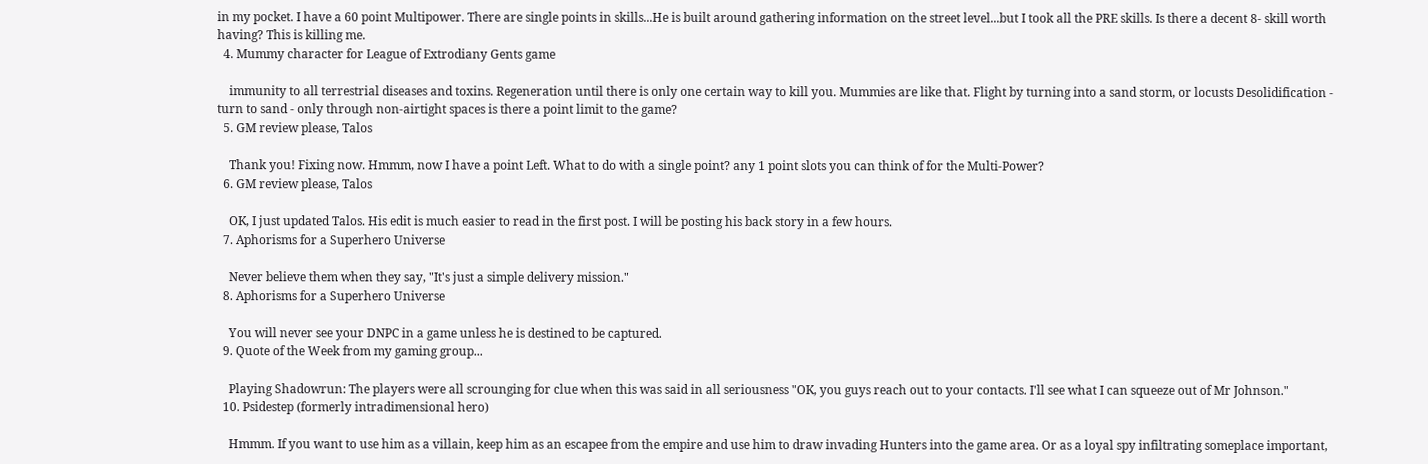in my pocket. I have a 60 point Multipower. There are single points in skills...He is built around gathering information on the street level...but I took all the PRE skills. Is there a decent 8- skill worth having? This is killing me.
  4. Mummy character for League of Extrodiany Gents game

    immunity to all terrestrial diseases and toxins. Regeneration until there is only one certain way to kill you. Mummies are like that. Flight by turning into a sand storm, or locusts Desolidification - turn to sand - only through non-airtight spaces is there a point limit to the game?
  5. GM review please, Talos

    Thank you! Fixing now. Hmmm, now I have a point Left. What to do with a single point? any 1 point slots you can think of for the Multi-Power?
  6. GM review please, Talos

    OK, I just updated Talos. His edit is much easier to read in the first post. I will be posting his back story in a few hours.
  7. Aphorisms for a Superhero Universe

    Never believe them when they say, "It's just a simple delivery mission."
  8. Aphorisms for a Superhero Universe

    You will never see your DNPC in a game unless he is destined to be captured.
  9. Quote of the Week from my gaming group...

    Playing Shadowrun: The players were all scrounging for clue when this was said in all seriousness "OK, you guys reach out to your contacts. I'll see what I can squeeze out of Mr Johnson."
  10. Psidestep (formerly intradimensional hero)

    Hmmm. If you want to use him as a villain, keep him as an escapee from the empire and use him to draw invading Hunters into the game area. Or as a loyal spy infiltrating someplace important,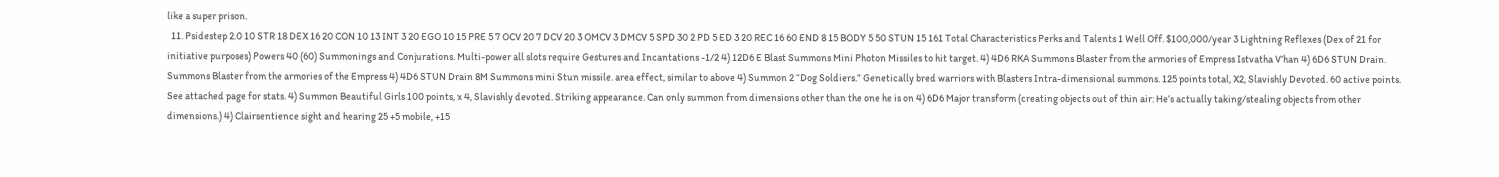like a super prison.
  11. Psidestep 2.0 10 STR 18 DEX 16 20 CON 10 13 INT 3 20 EGO 10 15 PRE 5 7 OCV 20 7 DCV 20 3 OMCV 3 DMCV 5 SPD 30 2 PD 5 ED 3 20 REC 16 60 END 8 15 BODY 5 50 STUN 15 161 Total Characteristics Perks and Talents 1 Well Off. $100,000/year 3 Lightning Reflexes (Dex of 21 for initiative purposes) Powers 40 (60) Summonings and Conjurations. Multi-power all slots require Gestures and Incantations -1/2 4) 12D6 E Blast Summons Mini Photon Missiles to hit target. 4) 4D6 RKA Summons Blaster from the armories of Empress Istvatha V’han 4) 6D6 STUN Drain. Summons Blaster from the armories of the Empress 4) 4D6 STUN Drain 8M Summons mini Stun missile. area effect, similar to above 4) Summon 2 “Dog Soldiers.” Genetically bred warriors with Blasters Intra-dimensional summons. 125 points total, X2, Slavishly Devoted. 60 active points. See attached page for stats. 4) Summon Beautiful Girls 100 points, x 4, Slavishly devoted. Striking appearance. Can only summon from dimensions other than the one he is on 4) 6D6 Major transform (creating objects out of thin air: He’s actually taking/stealing objects from other dimensions.) 4) Clairsentience sight and hearing 25 +5 mobile, +15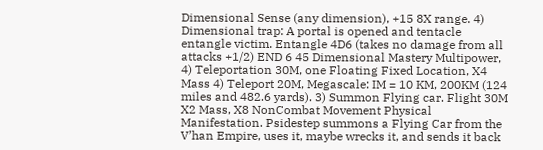Dimensional Sense (any dimension), +15 8X range. 4) Dimensional trap: A portal is opened and tentacle entangle victim. Entangle 4D6 (takes no damage from all attacks +1/2) END 6 45 Dimensional Mastery Multipower, 4) Teleportation 30M, one Floating Fixed Location, X4 Mass 4) Teleport 20M, Megascale: IM = 10 KM, 200KM (124 miles and 482.6 yards). 3) Summon Flying car. Flight 30M X2 Mass, X8 NonCombat Movement Physical Manifestation. Psidestep summons a Flying Car from the V’han Empire, uses it, maybe wrecks it, and sends it back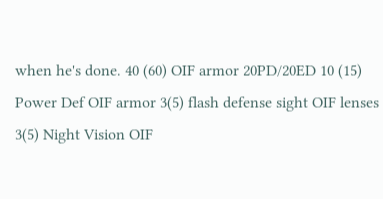when he's done. 40 (60) OIF armor 20PD/20ED 10 (15) Power Def OIF armor 3(5) flash defense sight OIF lenses 3(5) Night Vision OIF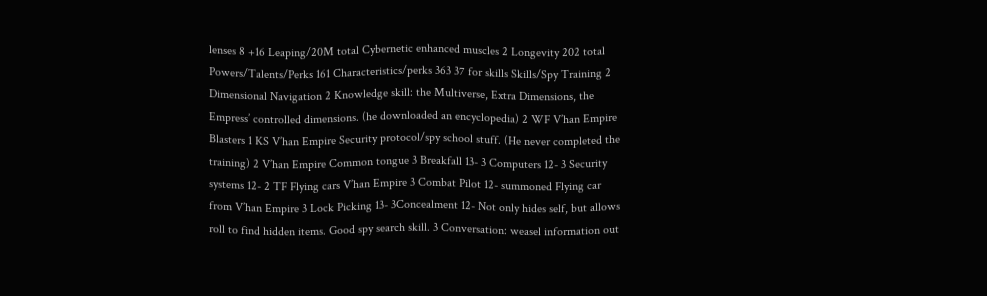lenses 8 +16 Leaping/20M total Cybernetic enhanced muscles 2 Longevity 202 total Powers/Talents/Perks 161 Characteristics/perks 363 37 for skills Skills/Spy Training 2 Dimensional Navigation 2 Knowledge skill: the Multiverse, Extra Dimensions, the Empress’ controlled dimensions. (he downloaded an encyclopedia) 2 WF V’han Empire Blasters 1 KS V’han Empire Security protocol/spy school stuff. (He never completed the training) 2 V’han Empire Common tongue 3 Breakfall 13- 3 Computers 12- 3 Security systems 12- 2 TF Flying cars V’han Empire 3 Combat Pilot 12- summoned Flying car from V’han Empire 3 Lock Picking 13- 3Concealment 12- Not only hides self, but allows roll to find hidden items. Good spy search skill. 3 Conversation: weasel information out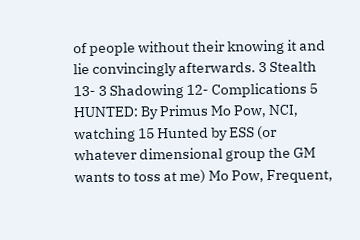of people without their knowing it and lie convincingly afterwards. 3 Stealth 13- 3 Shadowing 12- Complications 5 HUNTED: By Primus Mo Pow, NCI, watching 15 Hunted by ESS (or whatever dimensional group the GM wants to toss at me) Mo Pow, Frequent,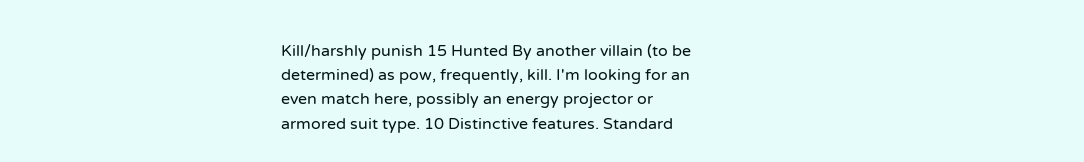Kill/harshly punish 15 Hunted By another villain (to be determined) as pow, frequently, kill. I'm looking for an even match here, possibly an energy projector or armored suit type. 10 Distinctive features. Standard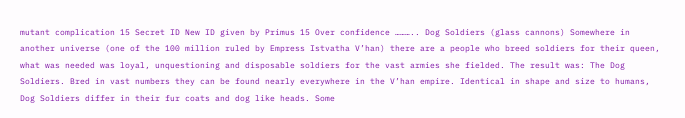mutant complication 15 Secret ID New ID given by Primus 15 Over confidence ……….. Dog Soldiers (glass cannons) Somewhere in another universe (one of the 100 million ruled by Empress Istvatha V’han) there are a people who breed soldiers for their queen, what was needed was loyal, unquestioning and disposable soldiers for the vast armies she fielded. The result was: The Dog Soldiers. Bred in vast numbers they can be found nearly everywhere in the V’han empire. Identical in shape and size to humans, Dog Soldiers differ in their fur coats and dog like heads. Some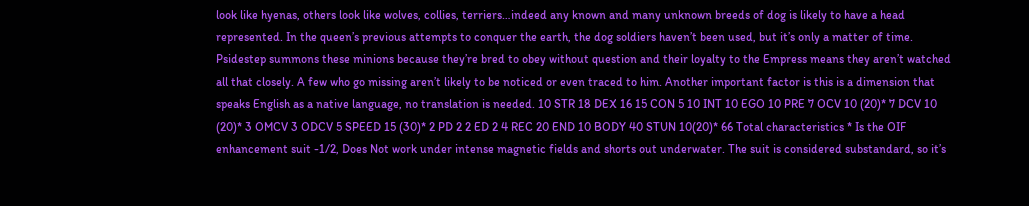look like hyenas, others look like wolves, collies, terriers…indeed any known and many unknown breeds of dog is likely to have a head represented. In the queen’s previous attempts to conquer the earth, the dog soldiers haven’t been used, but it’s only a matter of time. Psidestep summons these minions because they’re bred to obey without question and their loyalty to the Empress means they aren’t watched all that closely. A few who go missing aren’t likely to be noticed or even traced to him. Another important factor is this is a dimension that speaks English as a native language, no translation is needed. 10 STR 18 DEX 16 15 CON 5 10 INT 10 EGO 10 PRE 7 OCV 10 (20)* 7 DCV 10 (20)* 3 OMCV 3 ODCV 5 SPEED 15 (30)* 2 PD 2 2 ED 2 4 REC 20 END 10 BODY 40 STUN 10(20)* 66 Total characteristics * Is the OIF enhancement suit -1/2, Does Not work under intense magnetic fields and shorts out underwater. The suit is considered substandard, so it’s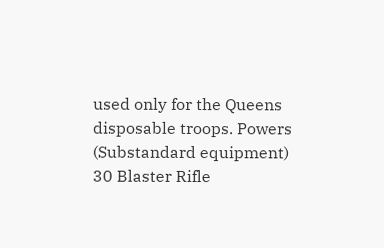used only for the Queens disposable troops. Powers (Substandard equipment) 30 Blaster Rifle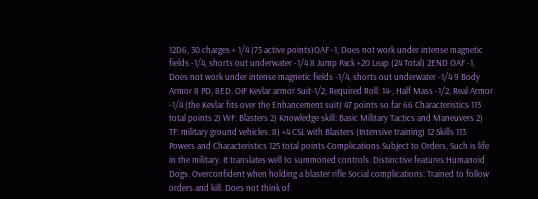12D6, 30 charges + 1/4 (75 active points)OAF -1, Does not work under intense magnetic fields -1/4, shorts out underwater -1/4 8 Jump Pack +20 Leap (24 Total) 2END OAF -1, Does not work under intense magnetic fields -1/4, shorts out underwater -1/4 9 Body Armor 8 PD, 8ED. OIF Kevlar armor Suit-1/2, Required Roll: 14-, Half Mass -1/2, Real Armor -1/4 (the Kevlar fits over the Enhancement suit) 47 points so far 66 Characteristics 113 total points 2) WF: Blasters 2) Knowledge skill: Basic Military Tactics and Maneuvers 2) TF: military ground vehicles. 8) +4 CSL with Blasters (Intensive training) 12 Skills 113 Powers and Characteristics 125 total points Complications Subject to Orders, Such is life in the military. It translates well to summoned controls. Distinctive features:Humanoid Dogs. Overconfident when holding a blaster rifle Social complications: Trained to follow orders and kill. Does not think of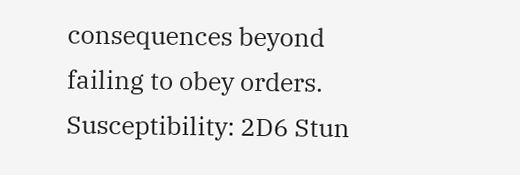consequences beyond failing to obey orders. Susceptibility: 2D6 Stun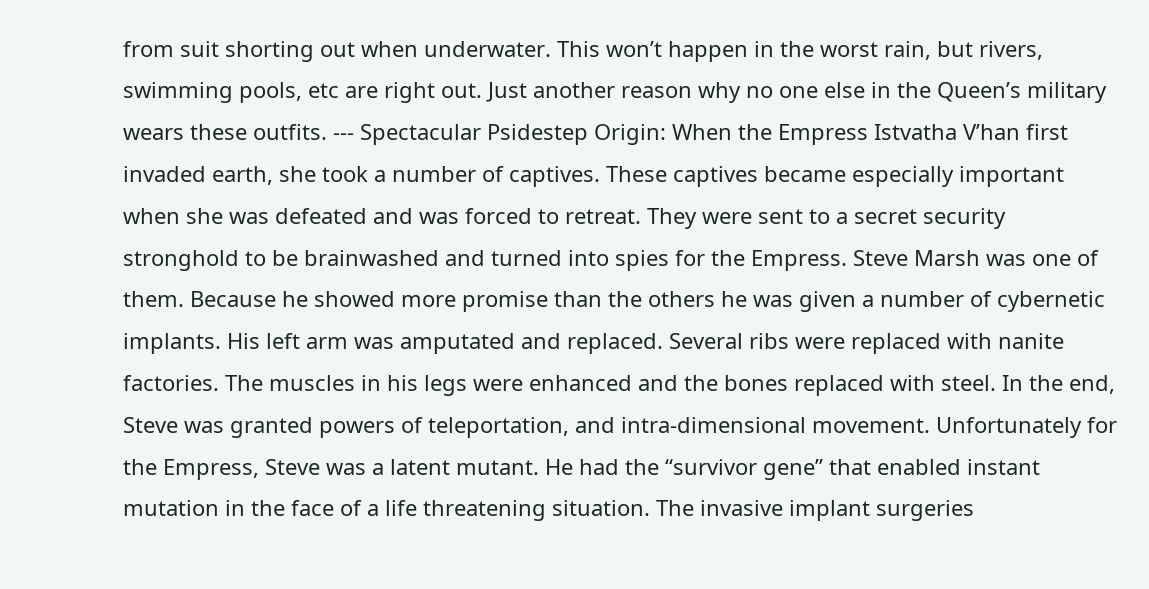from suit shorting out when underwater. This won’t happen in the worst rain, but rivers, swimming pools, etc are right out. Just another reason why no one else in the Queen’s military wears these outfits. --- Spectacular Psidestep Origin: When the Empress Istvatha V’han first invaded earth, she took a number of captives. These captives became especially important when she was defeated and was forced to retreat. They were sent to a secret security stronghold to be brainwashed and turned into spies for the Empress. Steve Marsh was one of them. Because he showed more promise than the others he was given a number of cybernetic implants. His left arm was amputated and replaced. Several ribs were replaced with nanite factories. The muscles in his legs were enhanced and the bones replaced with steel. In the end, Steve was granted powers of teleportation, and intra-dimensional movement. Unfortunately for the Empress, Steve was a latent mutant. He had the “survivor gene” that enabled instant mutation in the face of a life threatening situation. The invasive implant surgeries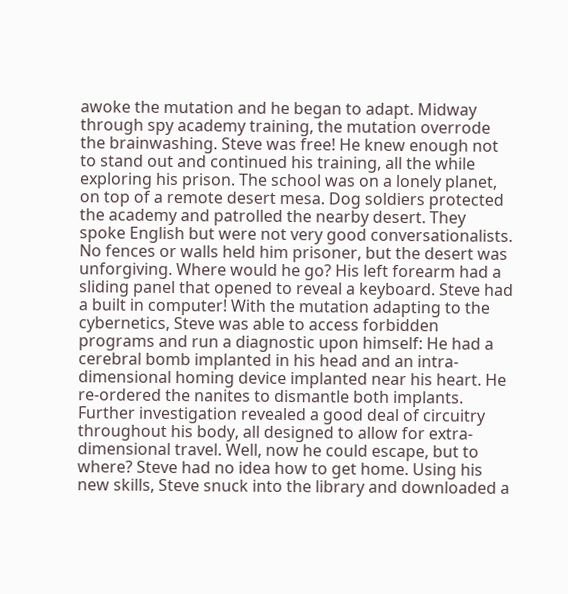awoke the mutation and he began to adapt. Midway through spy academy training, the mutation overrode the brainwashing. Steve was free! He knew enough not to stand out and continued his training, all the while exploring his prison. The school was on a lonely planet, on top of a remote desert mesa. Dog soldiers protected the academy and patrolled the nearby desert. They spoke English but were not very good conversationalists. No fences or walls held him prisoner, but the desert was unforgiving. Where would he go? His left forearm had a sliding panel that opened to reveal a keyboard. Steve had a built in computer! With the mutation adapting to the cybernetics, Steve was able to access forbidden programs and run a diagnostic upon himself: He had a cerebral bomb implanted in his head and an intra-dimensional homing device implanted near his heart. He re-ordered the nanites to dismantle both implants. Further investigation revealed a good deal of circuitry throughout his body, all designed to allow for extra-dimensional travel. Well, now he could escape, but to where? Steve had no idea how to get home. Using his new skills, Steve snuck into the library and downloaded a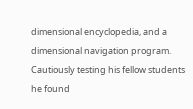dimensional encyclopedia, and a dimensional navigation program. Cautiously testing his fellow students he found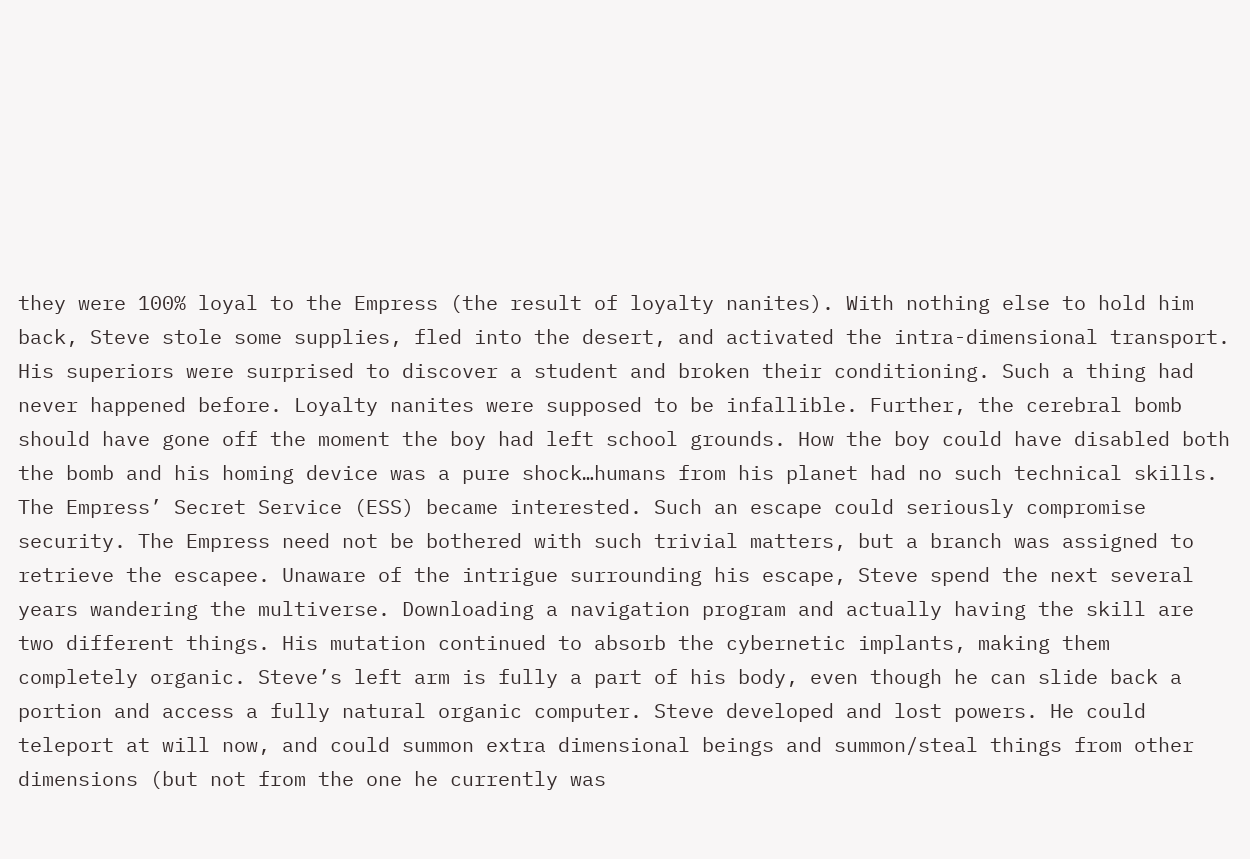they were 100% loyal to the Empress (the result of loyalty nanites). With nothing else to hold him back, Steve stole some supplies, fled into the desert, and activated the intra-dimensional transport. His superiors were surprised to discover a student and broken their conditioning. Such a thing had never happened before. Loyalty nanites were supposed to be infallible. Further, the cerebral bomb should have gone off the moment the boy had left school grounds. How the boy could have disabled both the bomb and his homing device was a pure shock…humans from his planet had no such technical skills. The Empress’ Secret Service (ESS) became interested. Such an escape could seriously compromise security. The Empress need not be bothered with such trivial matters, but a branch was assigned to retrieve the escapee. Unaware of the intrigue surrounding his escape, Steve spend the next several years wandering the multiverse. Downloading a navigation program and actually having the skill are two different things. His mutation continued to absorb the cybernetic implants, making them completely organic. Steve’s left arm is fully a part of his body, even though he can slide back a portion and access a fully natural organic computer. Steve developed and lost powers. He could teleport at will now, and could summon extra dimensional beings and summon/steal things from other dimensions (but not from the one he currently was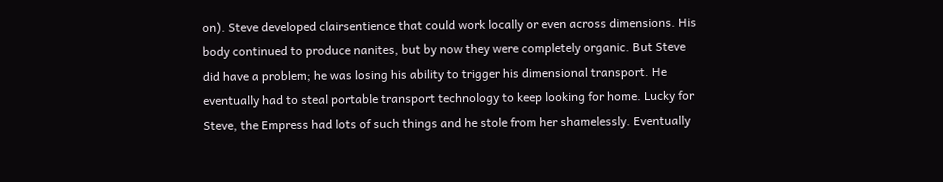on). Steve developed clairsentience that could work locally or even across dimensions. His body continued to produce nanites, but by now they were completely organic. But Steve did have a problem; he was losing his ability to trigger his dimensional transport. He eventually had to steal portable transport technology to keep looking for home. Lucky for Steve, the Empress had lots of such things and he stole from her shamelessly. Eventually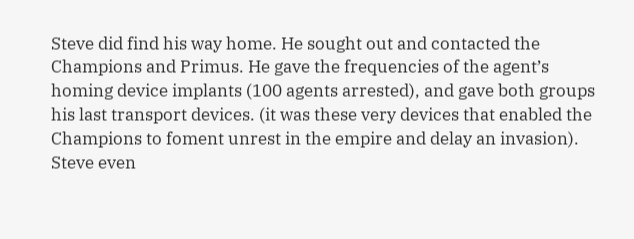Steve did find his way home. He sought out and contacted the Champions and Primus. He gave the frequencies of the agent’s homing device implants (100 agents arrested), and gave both groups his last transport devices. (it was these very devices that enabled the Champions to foment unrest in the empire and delay an invasion). Steve even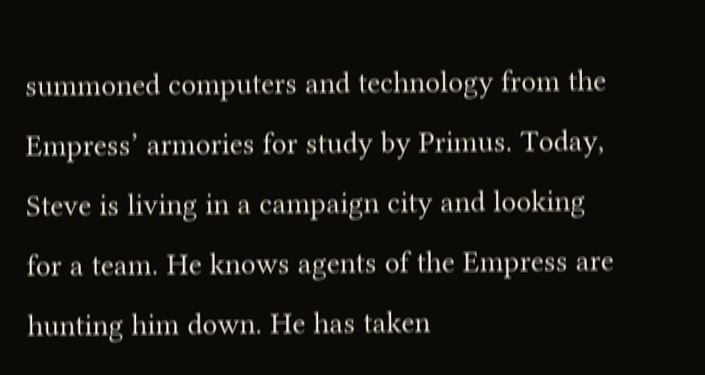summoned computers and technology from the Empress’ armories for study by Primus. Today, Steve is living in a campaign city and looking for a team. He knows agents of the Empress are hunting him down. He has taken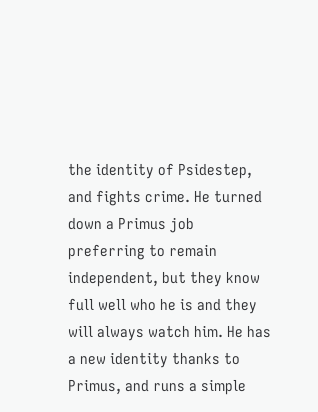the identity of Psidestep, and fights crime. He turned down a Primus job preferring to remain independent, but they know full well who he is and they will always watch him. He has a new identity thanks to Primus, and runs a simple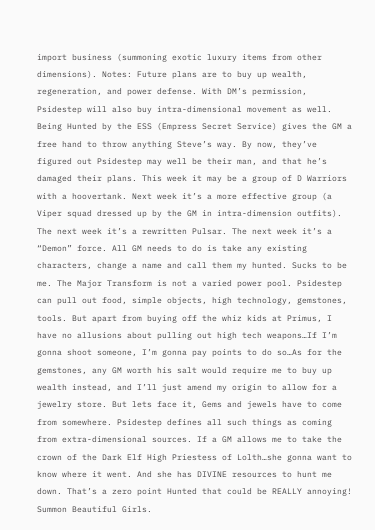import business (summoning exotic luxury items from other dimensions). Notes: Future plans are to buy up wealth, regeneration, and power defense. With DM’s permission, Psidestep will also buy intra-dimensional movement as well. Being Hunted by the ESS (Empress Secret Service) gives the GM a free hand to throw anything Steve’s way. By now, they’ve figured out Psidestep may well be their man, and that he’s damaged their plans. This week it may be a group of D Warriors with a hoovertank. Next week it’s a more effective group (a Viper squad dressed up by the GM in intra-dimension outfits). The next week it’s a rewritten Pulsar. The next week it’s a “Demon” force. All GM needs to do is take any existing characters, change a name and call them my hunted. Sucks to be me. The Major Transform is not a varied power pool. Psidestep can pull out food, simple objects, high technology, gemstones, tools. But apart from buying off the whiz kids at Primus, I have no allusions about pulling out high tech weapons…If I’m gonna shoot someone, I’m gonna pay points to do so…As for the gemstones, any GM worth his salt would require me to buy up wealth instead, and I’ll just amend my origin to allow for a jewelry store. But lets face it, Gems and jewels have to come from somewhere. Psidestep defines all such things as coming from extra-dimensional sources. If a GM allows me to take the crown of the Dark Elf High Priestess of Lolth…she gonna want to know where it went. And she has DIVINE resources to hunt me down. That’s a zero point Hunted that could be REALLY annoying! Summon Beautiful Girls.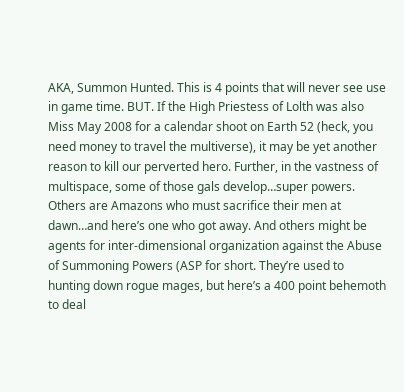AKA, Summon Hunted. This is 4 points that will never see use in game time. BUT. If the High Priestess of Lolth was also Miss May 2008 for a calendar shoot on Earth 52 (heck, you need money to travel the multiverse), it may be yet another reason to kill our perverted hero. Further, in the vastness of multispace, some of those gals develop…super powers. Others are Amazons who must sacrifice their men at dawn…and here’s one who got away. And others might be agents for inter-dimensional organization against the Abuse of Summoning Powers (ASP for short. They’re used to hunting down rogue mages, but here’s a 400 point behemoth to deal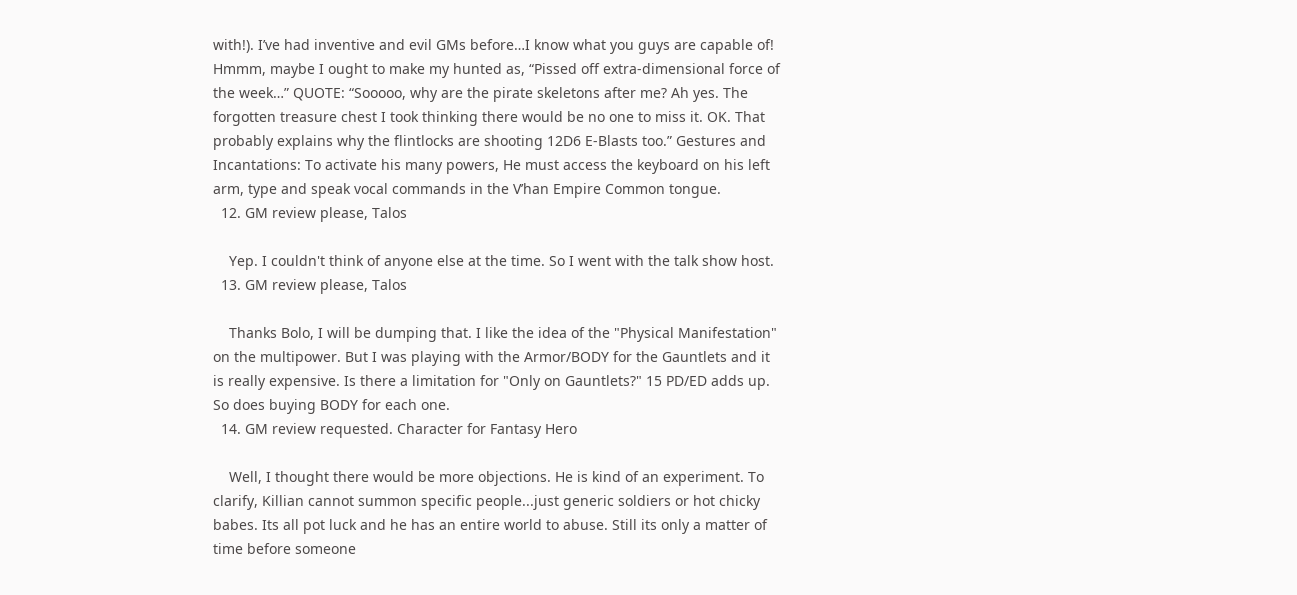with!). I’ve had inventive and evil GMs before…I know what you guys are capable of! Hmmm, maybe I ought to make my hunted as, “Pissed off extra-dimensional force of the week…” QUOTE: “Sooooo, why are the pirate skeletons after me? Ah yes. The forgotten treasure chest I took thinking there would be no one to miss it. OK. That probably explains why the flintlocks are shooting 12D6 E-Blasts too.” Gestures and Incantations: To activate his many powers, He must access the keyboard on his left arm, type and speak vocal commands in the V’han Empire Common tongue.
  12. GM review please, Talos

    Yep. I couldn't think of anyone else at the time. So I went with the talk show host.
  13. GM review please, Talos

    Thanks Bolo, I will be dumping that. I like the idea of the "Physical Manifestation" on the multipower. But I was playing with the Armor/BODY for the Gauntlets and it is really expensive. Is there a limitation for "Only on Gauntlets?" 15 PD/ED adds up. So does buying BODY for each one.
  14. GM review requested. Character for Fantasy Hero

    Well, I thought there would be more objections. He is kind of an experiment. To clarify, Killian cannot summon specific people...just generic soldiers or hot chicky babes. Its all pot luck and he has an entire world to abuse. Still its only a matter of time before someone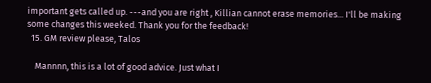important gets called up. ---and you are right , Killian cannot erase memories... I'll be making some changes this weeked. Thank you for the feedback!
  15. GM review please, Talos

    Mannnn, this is a lot of good advice. Just what I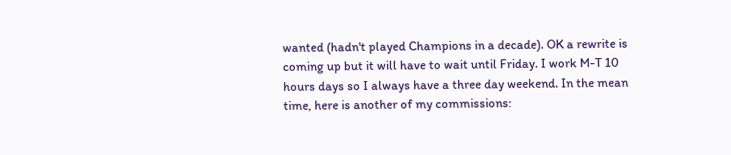wanted (hadn't played Champions in a decade). OK a rewrite is coming up but it will have to wait until Friday. I work M-T 10 hours days so I always have a three day weekend. In the mean time, here is another of my commissions: